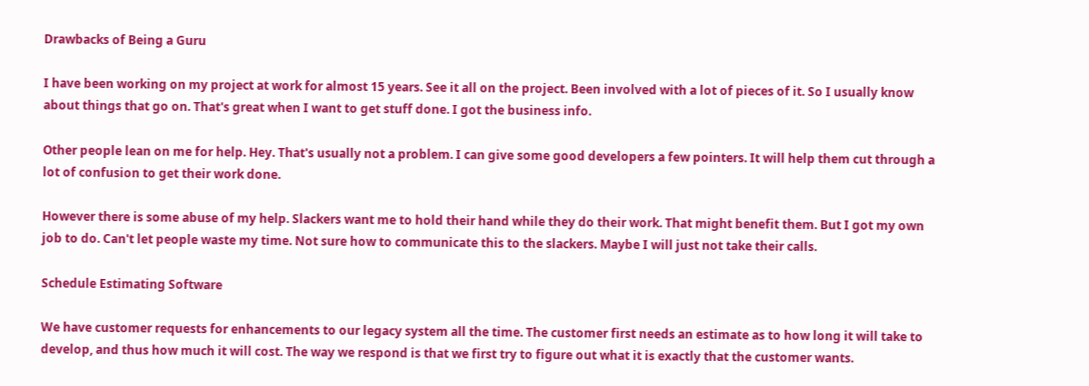Drawbacks of Being a Guru

I have been working on my project at work for almost 15 years. See it all on the project. Been involved with a lot of pieces of it. So I usually know about things that go on. That's great when I want to get stuff done. I got the business info.

Other people lean on me for help. Hey. That's usually not a problem. I can give some good developers a few pointers. It will help them cut through a lot of confusion to get their work done.

However there is some abuse of my help. Slackers want me to hold their hand while they do their work. That might benefit them. But I got my own job to do. Can't let people waste my time. Not sure how to communicate this to the slackers. Maybe I will just not take their calls.

Schedule Estimating Software

We have customer requests for enhancements to our legacy system all the time. The customer first needs an estimate as to how long it will take to develop, and thus how much it will cost. The way we respond is that we first try to figure out what it is exactly that the customer wants.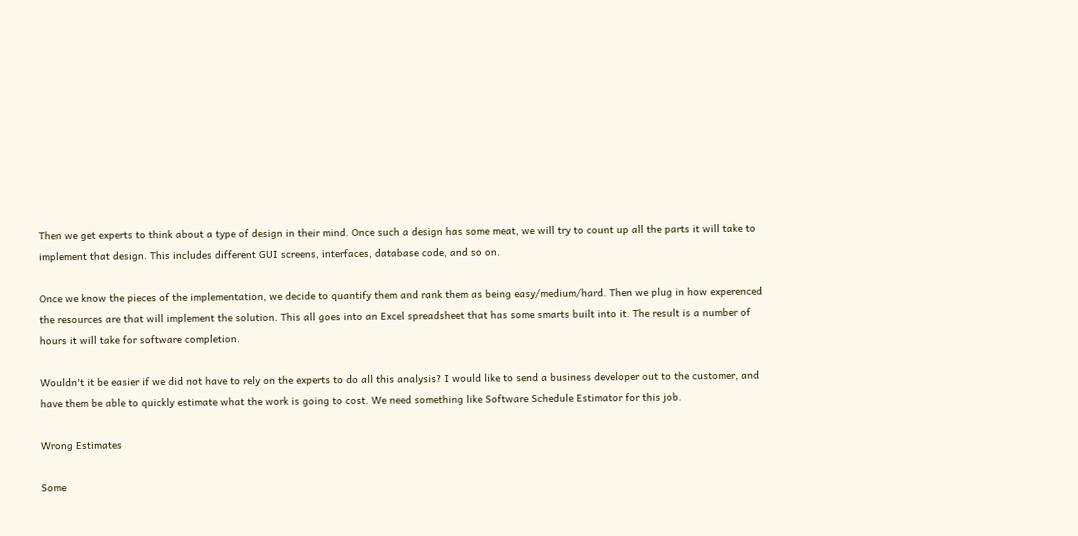Then we get experts to think about a type of design in their mind. Once such a design has some meat, we will try to count up all the parts it will take to implement that design. This includes different GUI screens, interfaces, database code, and so on.

Once we know the pieces of the implementation, we decide to quantify them and rank them as being easy/medium/hard. Then we plug in how experenced the resources are that will implement the solution. This all goes into an Excel spreadsheet that has some smarts built into it. The result is a number of hours it will take for software completion.

Wouldn't it be easier if we did not have to rely on the experts to do all this analysis? I would like to send a business developer out to the customer, and have them be able to quickly estimate what the work is going to cost. We need something like Software Schedule Estimator for this job.

Wrong Estimates

Some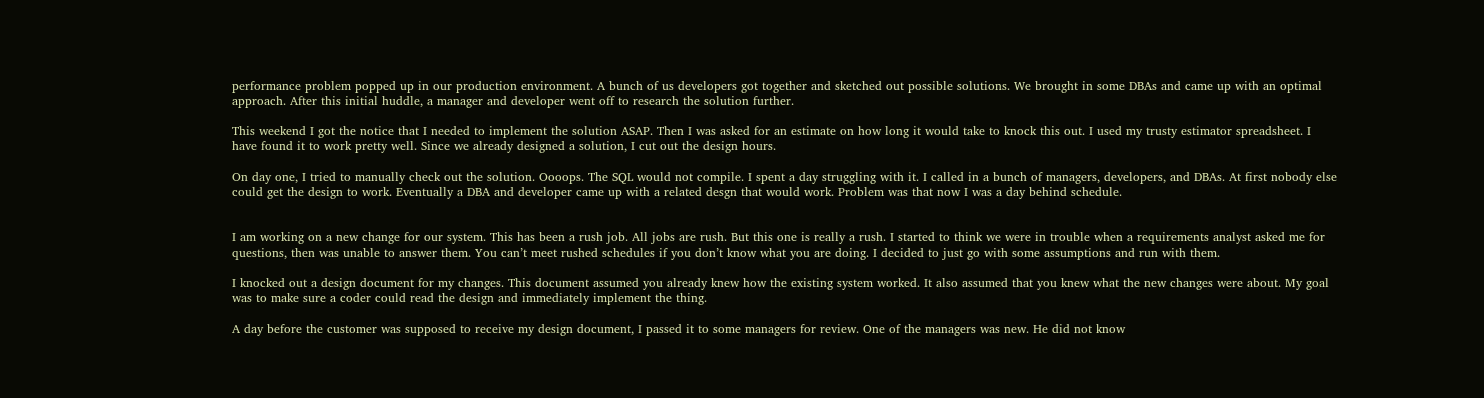performance problem popped up in our production environment. A bunch of us developers got together and sketched out possible solutions. We brought in some DBAs and came up with an optimal approach. After this initial huddle, a manager and developer went off to research the solution further.

This weekend I got the notice that I needed to implement the solution ASAP. Then I was asked for an estimate on how long it would take to knock this out. I used my trusty estimator spreadsheet. I have found it to work pretty well. Since we already designed a solution, I cut out the design hours.

On day one, I tried to manually check out the solution. Oooops. The SQL would not compile. I spent a day struggling with it. I called in a bunch of managers, developers, and DBAs. At first nobody else could get the design to work. Eventually a DBA and developer came up with a related desgn that would work. Problem was that now I was a day behind schedule.


I am working on a new change for our system. This has been a rush job. All jobs are rush. But this one is really a rush. I started to think we were in trouble when a requirements analyst asked me for questions, then was unable to answer them. You can’t meet rushed schedules if you don’t know what you are doing. I decided to just go with some assumptions and run with them.

I knocked out a design document for my changes. This document assumed you already knew how the existing system worked. It also assumed that you knew what the new changes were about. My goal was to make sure a coder could read the design and immediately implement the thing.

A day before the customer was supposed to receive my design document, I passed it to some managers for review. One of the managers was new. He did not know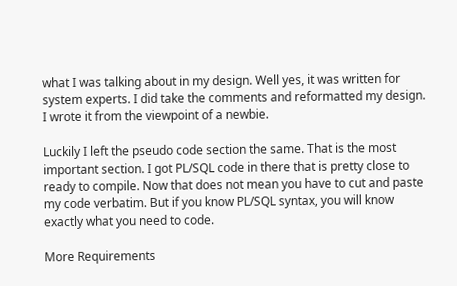what I was talking about in my design. Well yes, it was written for system experts. I did take the comments and reformatted my design. I wrote it from the viewpoint of a newbie.

Luckily I left the pseudo code section the same. That is the most important section. I got PL/SQL code in there that is pretty close to ready to compile. Now that does not mean you have to cut and paste my code verbatim. But if you know PL/SQL syntax, you will know exactly what you need to code.

More Requirements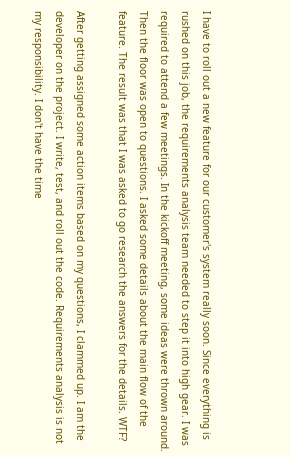I have to roll out a new feature for our customer's system really soon. Since everything is rushed on this job, the requirements analysis team needed to step it into high gear. I was required to attend a few meetings. In the kickoff meeting, some ideas were thrown around. Then the floor was open to questions. I asked some details about the main flow of the feature. The result was that I was asked to go research the answers for the details. WTF?

After getting assigned some action items based on my questions, I clammed up. I am the developer on the project. I write, test, and roll out the code. Requirements analysis is not my responsibility. I don't have the time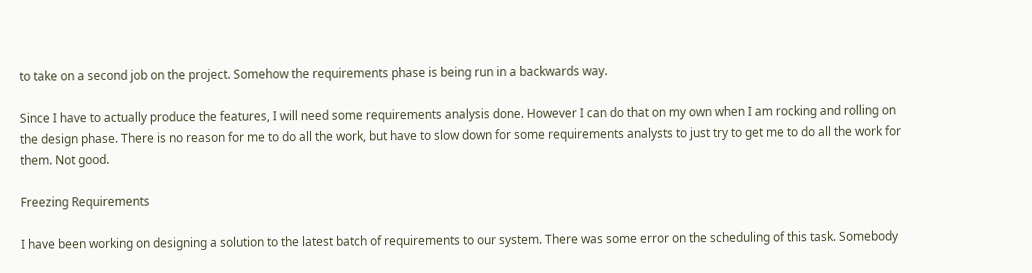to take on a second job on the project. Somehow the requirements phase is being run in a backwards way.

Since I have to actually produce the features, I will need some requirements analysis done. However I can do that on my own when I am rocking and rolling on the design phase. There is no reason for me to do all the work, but have to slow down for some requirements analysts to just try to get me to do all the work for them. Not good.

Freezing Requirements

I have been working on designing a solution to the latest batch of requirements to our system. There was some error on the scheduling of this task. Somebody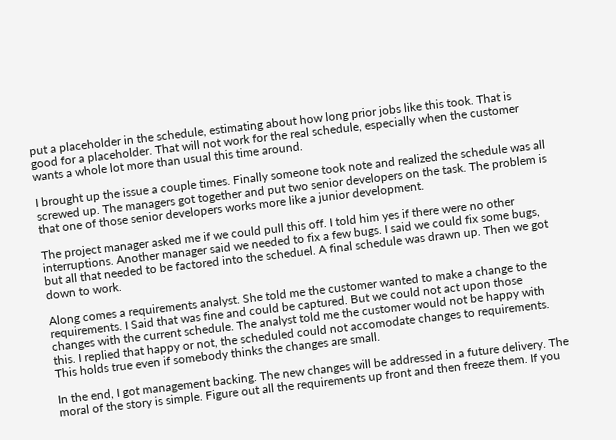put a placeholder in the schedule, estimating about how long prior jobs like this took. That is good for a placeholder. That will not work for the real schedule, especially when the customer wants a whole lot more than usual this time around.

I brought up the issue a couple times. Finally someone took note and realized the schedule was all screwed up. The managers got together and put two senior developers on the task. The problem is that one of those senior developers works more like a junior development.

The project manager asked me if we could pull this off. I told him yes if there were no other interruptions. Another manager said we needed to fix a few bugs. I said we could fix some bugs, but all that needed to be factored into the scheduel. A final schedule was drawn up. Then we got down to work.

Along comes a requirements analyst. She told me the customer wanted to make a change to the requirements. I Said that was fine and could be captured. But we could not act upon those changes with the current schedule. The analyst told me the customer would not be happy with this. I replied that happy or not, the scheduled could not accomodate changes to requirements. This holds true even if somebody thinks the changes are small.

In the end, I got management backing. The new changes will be addressed in a future delivery. The moral of the story is simple. Figure out all the requirements up front and then freeze them. If you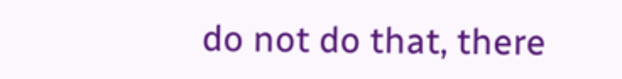do not do that, there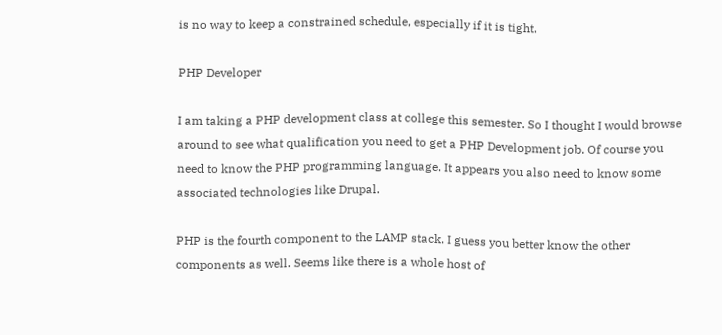is no way to keep a constrained schedule, especially if it is tight.

PHP Developer

I am taking a PHP development class at college this semester. So I thought I would browse around to see what qualification you need to get a PHP Development job. Of course you need to know the PHP programming language. It appears you also need to know some associated technologies like Drupal.

PHP is the fourth component to the LAMP stack. I guess you better know the other components as well. Seems like there is a whole host of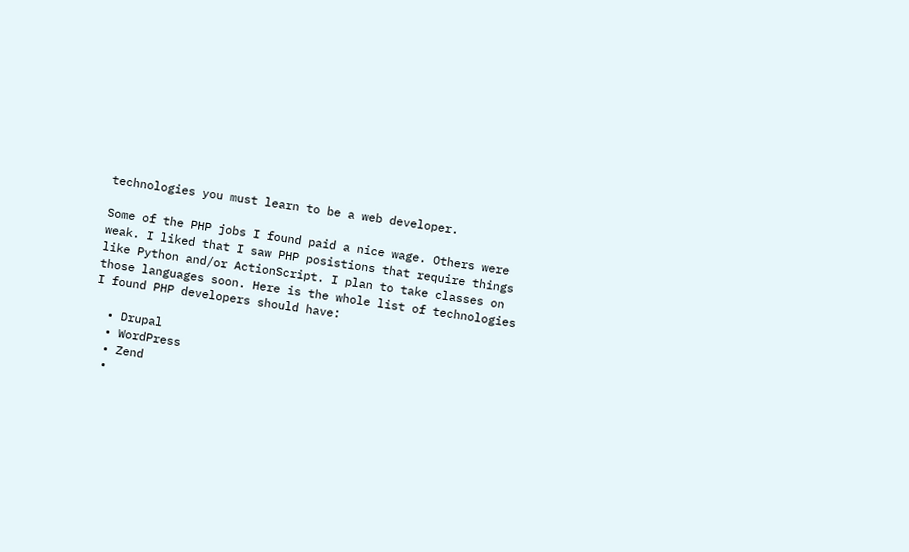technologies you must learn to be a web developer.

Some of the PHP jobs I found paid a nice wage. Others were weak. I liked that I saw PHP posistions that require things like Python and/or ActionScript. I plan to take classes on those languages soon. Here is the whole list of technologies I found PHP developers should have:

  • Drupal
  • WordPress
  • Zend
  •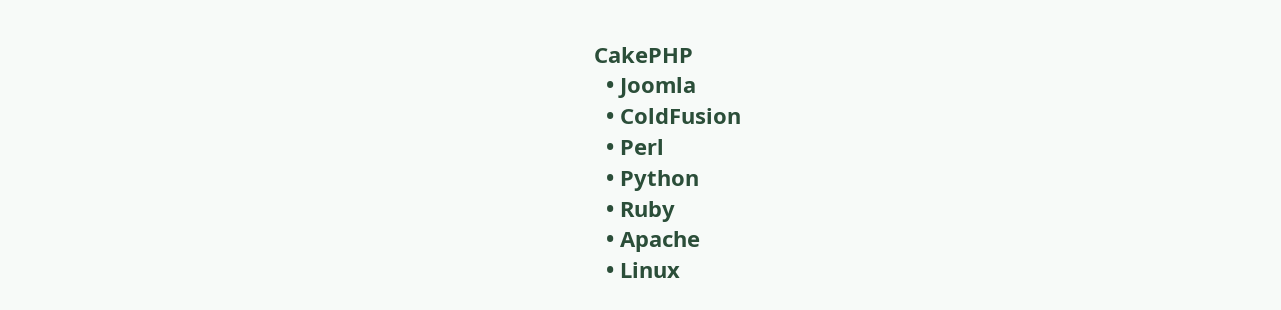CakePHP
  • Joomla
  • ColdFusion
  • Perl
  • Python
  • Ruby
  • Apache
  • Linux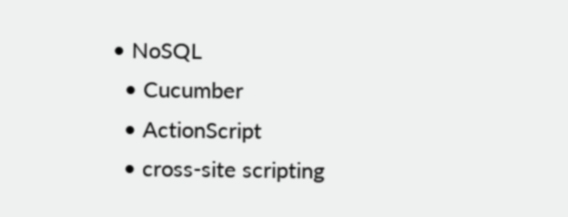• NoSQL
  • Cucumber
  • ActionScript
  • cross-site scripting